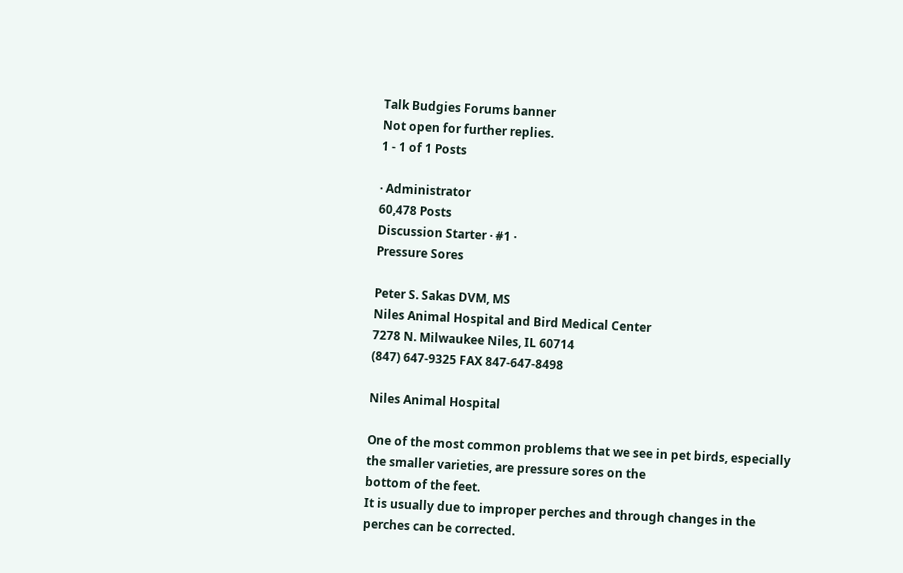Talk Budgies Forums banner
Not open for further replies.
1 - 1 of 1 Posts

· Administrator
60,478 Posts
Discussion Starter · #1 ·
Pressure Sores

Peter S. Sakas DVM, MS
Niles Animal Hospital and Bird Medical Center
7278 N. Milwaukee Niles, IL 60714
(847) 647-9325 FAX 847-647-8498

Niles Animal Hospital

One of the most common problems that we see in pet birds, especially the smaller varieties, are pressure sores on the
bottom of the feet.
It is usually due to improper perches and through changes in the perches can be corrected.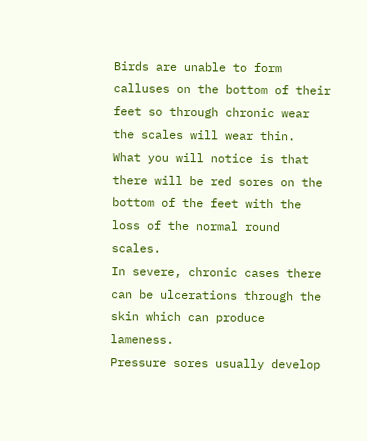Birds are unable to form calluses on the bottom of their feet so through chronic wear the scales will wear thin.
What you will notice is that there will be red sores on the bottom of the feet with the loss of the normal round scales.
In severe, chronic cases there can be ulcerations through the skin which can produce lameness.
Pressure sores usually develop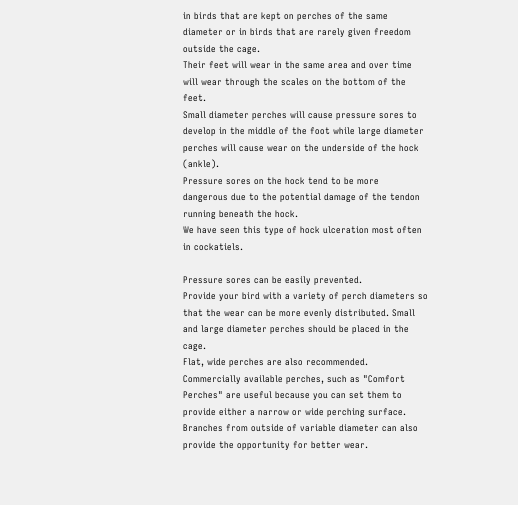in birds that are kept on perches of the same diameter or in birds that are rarely given freedom outside the cage.
Their feet will wear in the same area and over time will wear through the scales on the bottom of the feet.
Small diameter perches will cause pressure sores to develop in the middle of the foot while large diameter perches will cause wear on the underside of the hock (ankle).
Pressure sores on the hock tend to be more
dangerous due to the potential damage of the tendon running beneath the hock.
We have seen this type of hock ulceration most often in cockatiels.

Pressure sores can be easily prevented.
Provide your bird with a variety of perch diameters so that the wear can be more evenly distributed. Small and large diameter perches should be placed in the cage.
Flat, wide perches are also recommended.
Commercially available perches, such as "Comfort Perches" are useful because you can set them to provide either a narrow or wide perching surface.
Branches from outside of variable diameter can also provide the opportunity for better wear.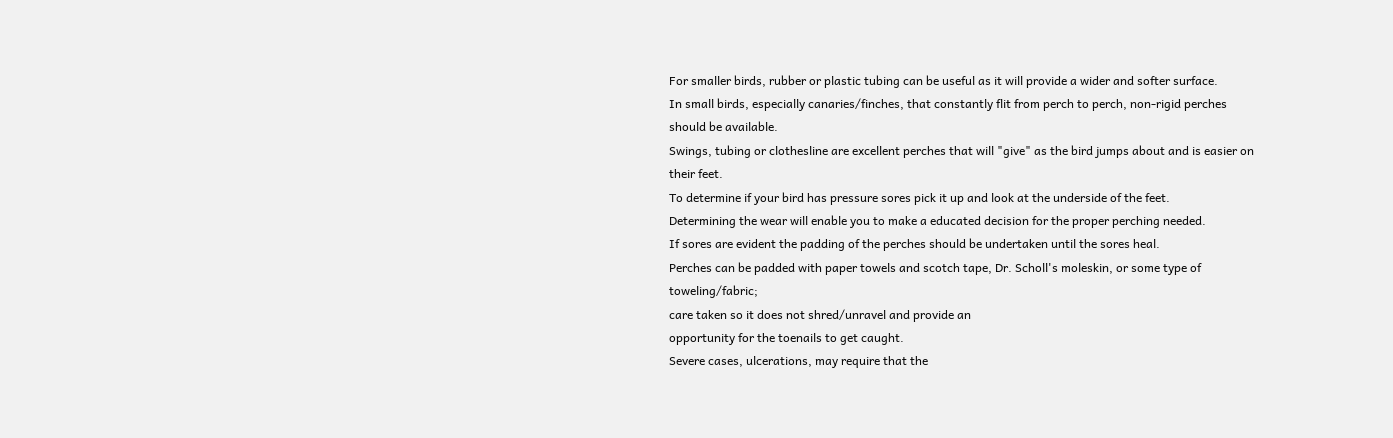For smaller birds, rubber or plastic tubing can be useful as it will provide a wider and softer surface.
In small birds, especially canaries/finches, that constantly flit from perch to perch, non-rigid perches should be available.
Swings, tubing or clothesline are excellent perches that will "give" as the bird jumps about and is easier on their feet.
To determine if your bird has pressure sores pick it up and look at the underside of the feet.
Determining the wear will enable you to make a educated decision for the proper perching needed.
If sores are evident the padding of the perches should be undertaken until the sores heal.
Perches can be padded with paper towels and scotch tape, Dr. Scholl's moleskin, or some type of toweling/fabric;
care taken so it does not shred/unravel and provide an
opportunity for the toenails to get caught.
Severe cases, ulcerations, may require that the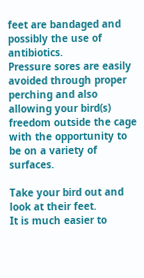feet are bandaged and possibly the use of antibiotics.
Pressure sores are easily avoided through proper perching and also allowing your bird(s) freedom outside the cage
with the opportunity to be on a variety of surfaces.

Take your bird out and look at their feet.
It is much easier to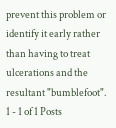prevent this problem or identify it early rather than having to treat ulcerations and the resultant "bumblefoot".
1 - 1 of 1 Posts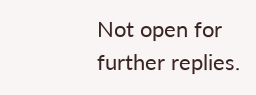Not open for further replies.